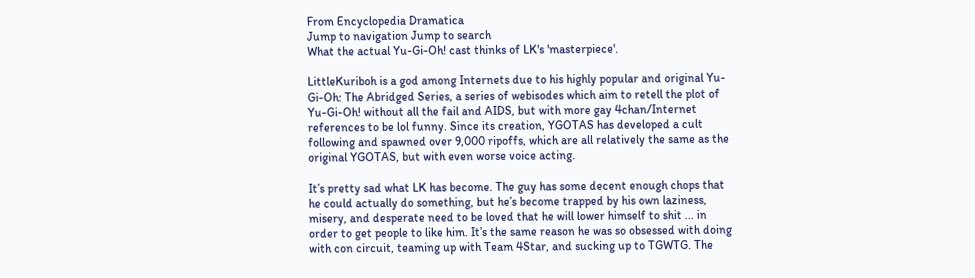From Encyclopedia Dramatica
Jump to navigation Jump to search
What the actual Yu-Gi-Oh! cast thinks of LK's 'masterpiece'.

LittleKuriboh is a god among Internets due to his highly popular and original Yu-Gi-Oh: The Abridged Series, a series of webisodes which aim to retell the plot of Yu-Gi-Oh! without all the fail and AIDS, but with more gay 4chan/Internet references to be lol funny. Since its creation, YGOTAS has developed a cult following and spawned over 9,000 ripoffs, which are all relatively the same as the original YGOTAS, but with even worse voice acting.

It’s pretty sad what LK has become. The guy has some decent enough chops that he could actually do something, but he’s become trapped by his own laziness, misery, and desperate need to be loved that he will lower himself to shit ... in order to get people to like him. It’s the same reason he was so obsessed with doing with con circuit, teaming up with Team 4Star, and sucking up to TGWTG. The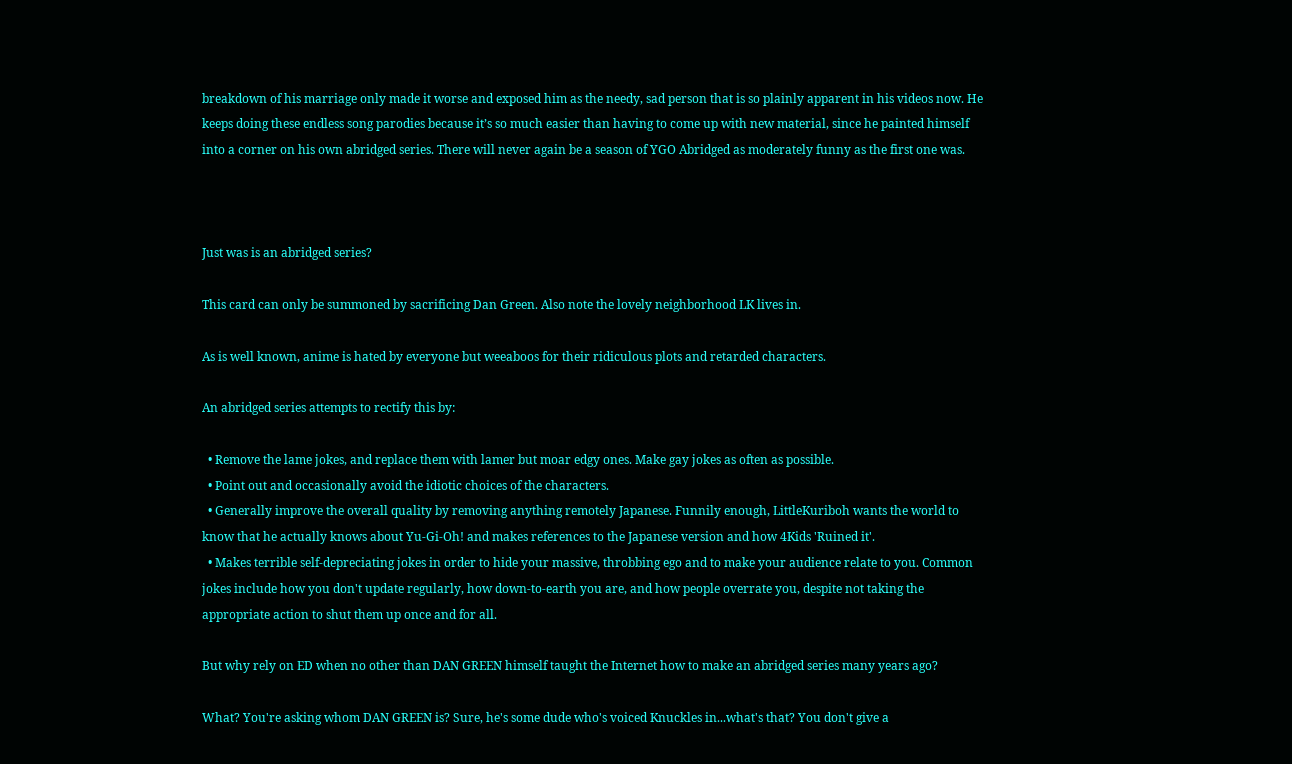breakdown of his marriage only made it worse and exposed him as the needy, sad person that is so plainly apparent in his videos now. He keeps doing these endless song parodies because it’s so much easier than having to come up with new material, since he painted himself into a corner on his own abridged series. There will never again be a season of YGO Abridged as moderately funny as the first one was.



Just was is an abridged series?

This card can only be summoned by sacrificing Dan Green. Also note the lovely neighborhood LK lives in.

As is well known, anime is hated by everyone but weeaboos for their ridiculous plots and retarded characters.

An abridged series attempts to rectify this by:

  • Remove the lame jokes, and replace them with lamer but moar edgy ones. Make gay jokes as often as possible.
  • Point out and occasionally avoid the idiotic choices of the characters.
  • Generally improve the overall quality by removing anything remotely Japanese. Funnily enough, LittleKuriboh wants the world to know that he actually knows about Yu-Gi-Oh! and makes references to the Japanese version and how 4Kids 'Ruined it'.
  • Makes terrible self-depreciating jokes in order to hide your massive, throbbing ego and to make your audience relate to you. Common jokes include how you don't update regularly, how down-to-earth you are, and how people overrate you, despite not taking the appropriate action to shut them up once and for all.

But why rely on ED when no other than DAN GREEN himself taught the Internet how to make an abridged series many years ago?

What? You're asking whom DAN GREEN is? Sure, he's some dude who's voiced Knuckles in...what's that? You don't give a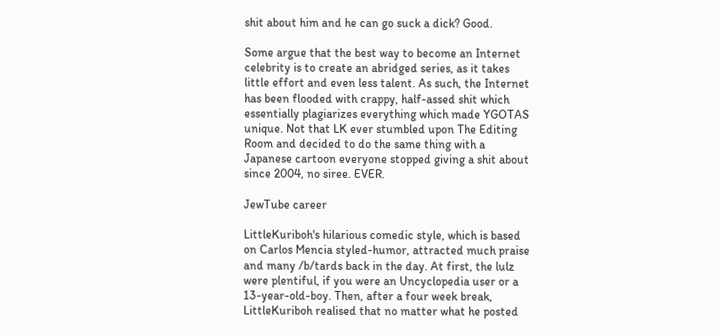shit about him and he can go suck a dick? Good.

Some argue that the best way to become an Internet celebrity is to create an abridged series, as it takes little effort and even less talent. As such, the Internet has been flooded with crappy, half-assed shit which essentially plagiarizes everything which made YGOTAS unique. Not that LK ever stumbled upon The Editing Room and decided to do the same thing with a Japanese cartoon everyone stopped giving a shit about since 2004, no siree. EVER.

JewTube career

LittleKuriboh's hilarious comedic style, which is based on Carlos Mencia styled-humor, attracted much praise and many /b/tards back in the day. At first, the lulz were plentiful, if you were an Uncyclopedia user or a 13-year-old-boy. Then, after a four week break, LittleKuriboh realised that no matter what he posted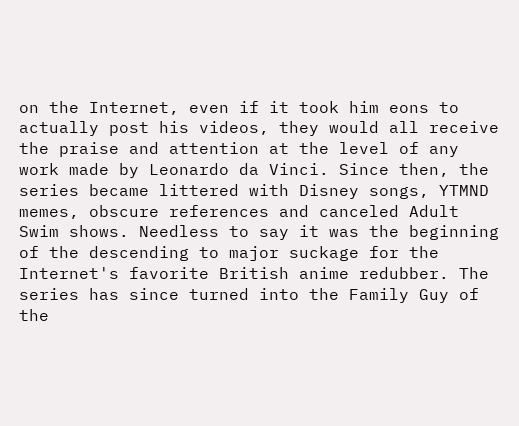on the Internet, even if it took him eons to actually post his videos, they would all receive the praise and attention at the level of any work made by Leonardo da Vinci. Since then, the series became littered with Disney songs, YTMND memes, obscure references and canceled Adult Swim shows. Needless to say it was the beginning of the descending to major suckage for the Internet's favorite British anime redubber. The series has since turned into the Family Guy of the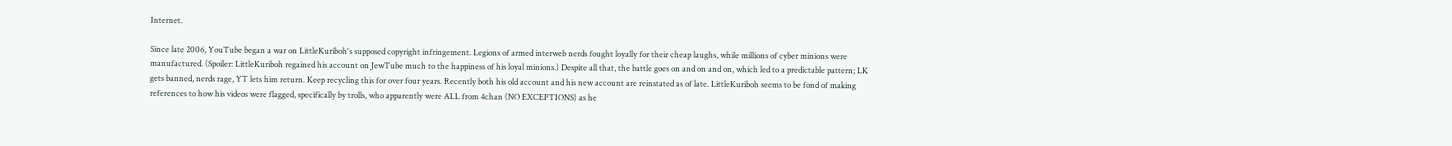Internet.

Since late 2006, YouTube began a war on LittleKuriboh's supposed copyright infringement. Legions of armed interweb nerds fought loyally for their cheap laughs, while millions of cyber minions were manufactured. (Spoiler: LittleKuriboh regained his account on JewTube much to the happiness of his loyal minions.) Despite all that, the battle goes on and on and on, which led to a predictable pattern; LK gets banned, nerds rage, YT lets him return. Keep recycling this for over four years. Recently both his old account and his new account are reinstated as of late. LittleKuriboh seems to be fond of making references to how his videos were flagged, specifically by trolls, who apparently were ALL from 4chan (NO EXCEPTIONS) as he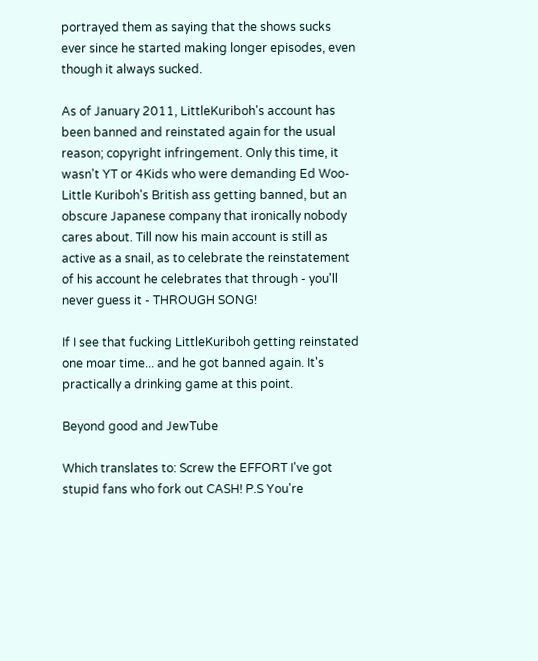portrayed them as saying that the shows sucks ever since he started making longer episodes, even though it always sucked.

As of January 2011, LittleKuriboh's account has been banned and reinstated again for the usual reason; copyright infringement. Only this time, it wasn't YT or 4Kids who were demanding Ed Woo- Little Kuriboh's British ass getting banned, but an obscure Japanese company that ironically nobody cares about. Till now his main account is still as active as a snail, as to celebrate the reinstatement of his account he celebrates that through - you'll never guess it - THROUGH SONG!

If I see that fucking LittleKuriboh getting reinstated one moar time... and he got banned again. It's practically a drinking game at this point.

Beyond good and JewTube

Which translates to: Screw the EFFORT I've got stupid fans who fork out CASH! P.S You're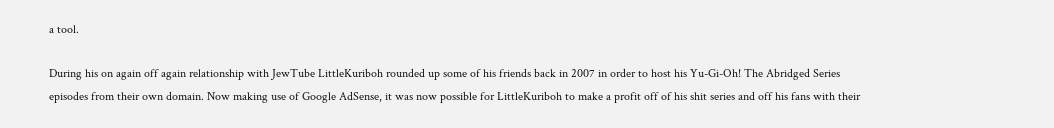a tool.

During his on again off again relationship with JewTube LittleKuriboh rounded up some of his friends back in 2007 in order to host his Yu-Gi-Oh! The Abridged Series episodes from their own domain. Now making use of Google AdSense, it was now possible for LittleKuriboh to make a profit off of his shit series and off his fans with their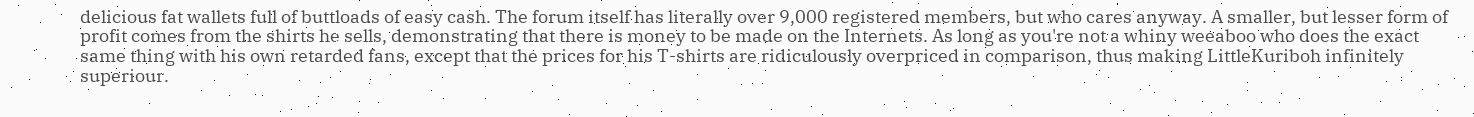delicious fat wallets full of buttloads of easy cash. The forum itself has literally over 9,000 registered members, but who cares anyway. A smaller, but lesser form of profit comes from the shirts he sells, demonstrating that there is money to be made on the Internets. As long as you're not a whiny weeaboo who does the exact same thing with his own retarded fans, except that the prices for his T-shirts are ridiculously overpriced in comparison, thus making LittleKuriboh infinitely superiour.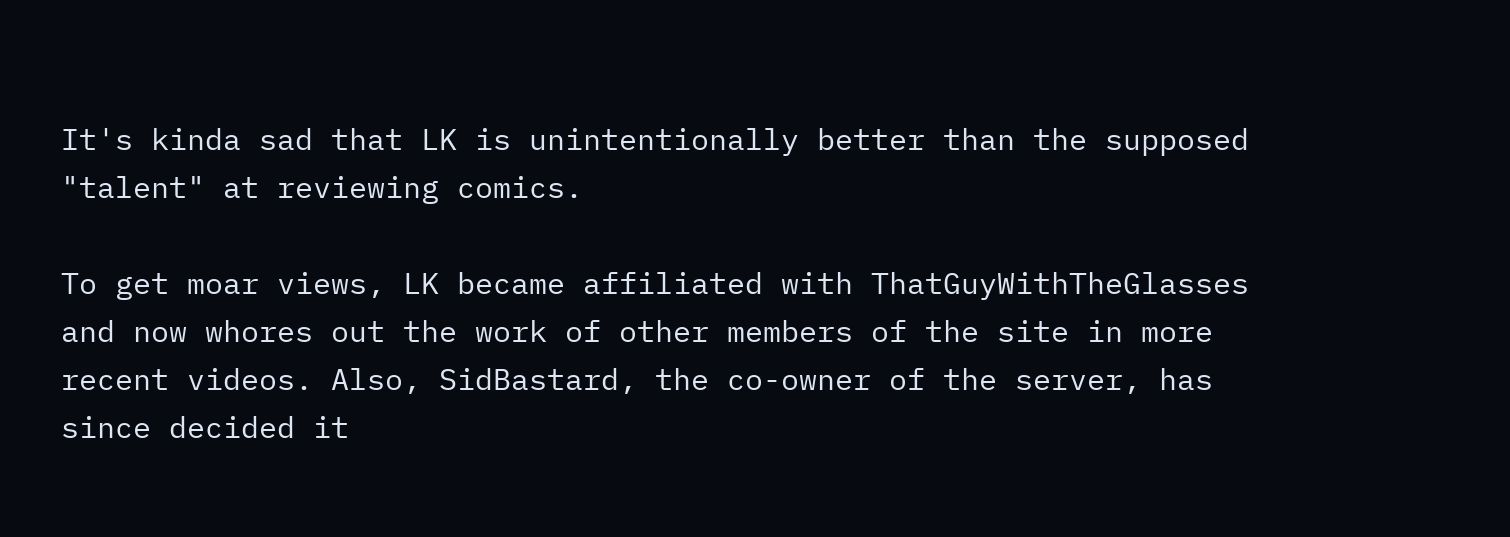It's kinda sad that LK is unintentionally better than the supposed "talent" at reviewing comics.

To get moar views, LK became affiliated with ThatGuyWithTheGlasses and now whores out the work of other members of the site in more recent videos. Also, SidBastard, the co-owner of the server, has since decided it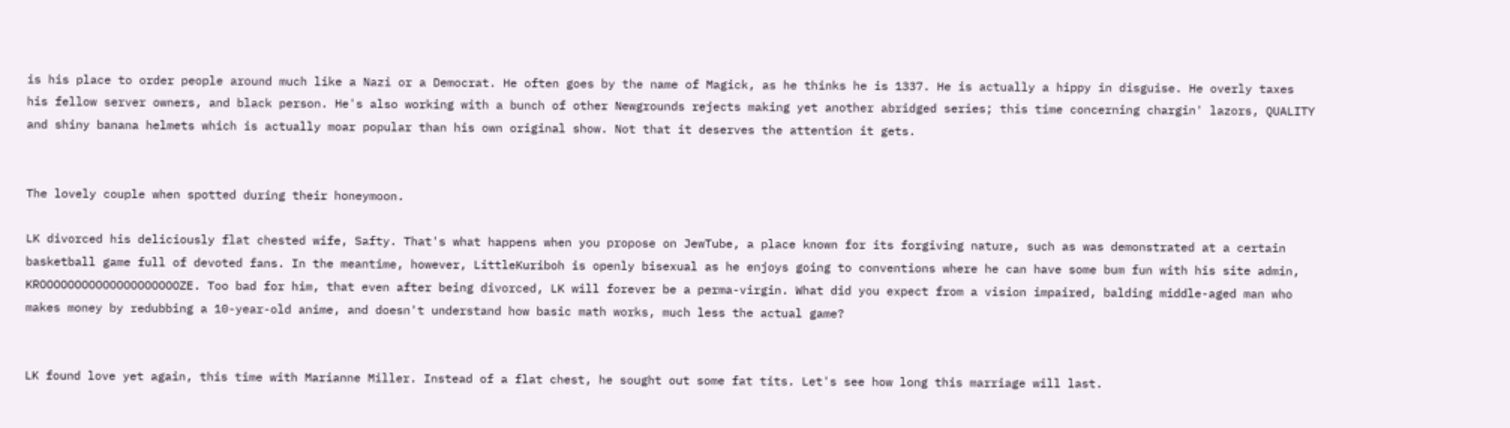is his place to order people around much like a Nazi or a Democrat. He often goes by the name of Magick, as he thinks he is 1337. He is actually a hippy in disguise. He overly taxes his fellow server owners, and black person. He's also working with a bunch of other Newgrounds rejects making yet another abridged series; this time concerning chargin' lazors, QUALITY and shiny banana helmets which is actually moar popular than his own original show. Not that it deserves the attention it gets.


The lovely couple when spotted during their honeymoon.

LK divorced his deliciously flat chested wife, Safty. That's what happens when you propose on JewTube, a place known for its forgiving nature, such as was demonstrated at a certain basketball game full of devoted fans. In the meantime, however, LittleKuriboh is openly bisexual as he enjoys going to conventions where he can have some bum fun with his site admin, KROOOOOOOOOOOOOOOOOOOOZE. Too bad for him, that even after being divorced, LK will forever be a perma-virgin. What did you expect from a vision impaired, balding middle-aged man who makes money by redubbing a 10-year-old anime, and doesn't understand how basic math works, much less the actual game?


LK found love yet again, this time with Marianne Miller. Instead of a flat chest, he sought out some fat tits. Let's see how long this marriage will last.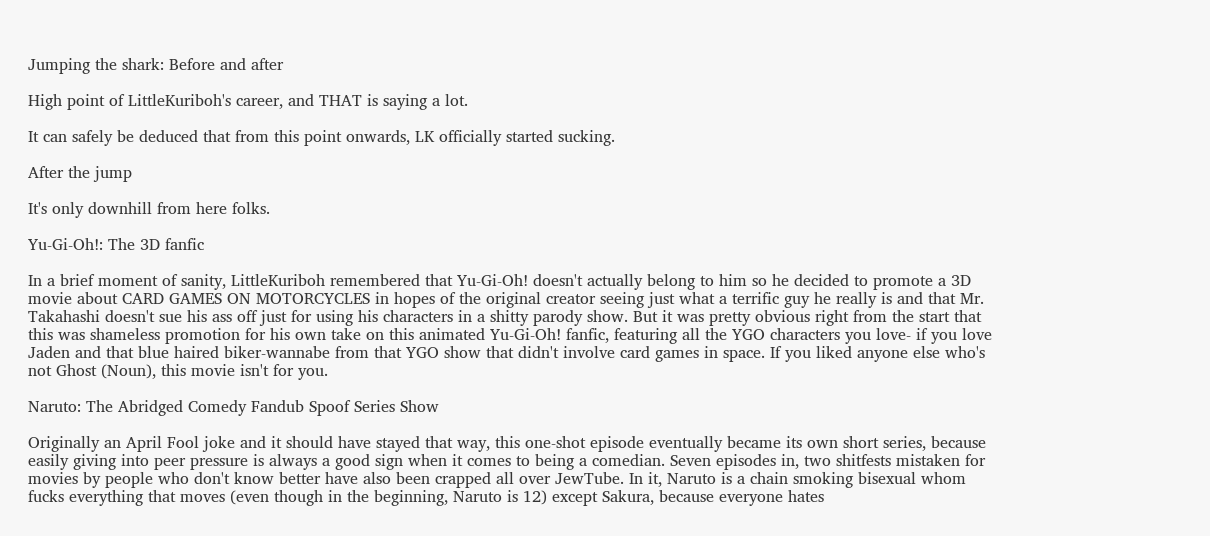Jumping the shark: Before and after

High point of LittleKuriboh's career, and THAT is saying a lot.

It can safely be deduced that from this point onwards, LK officially started sucking.

After the jump

It's only downhill from here folks.

Yu-Gi-Oh!: The 3D fanfic

In a brief moment of sanity, LittleKuriboh remembered that Yu-Gi-Oh! doesn't actually belong to him so he decided to promote a 3D movie about CARD GAMES ON MOTORCYCLES in hopes of the original creator seeing just what a terrific guy he really is and that Mr. Takahashi doesn't sue his ass off just for using his characters in a shitty parody show. But it was pretty obvious right from the start that this was shameless promotion for his own take on this animated Yu-Gi-Oh! fanfic, featuring all the YGO characters you love- if you love Jaden and that blue haired biker-wannabe from that YGO show that didn't involve card games in space. If you liked anyone else who's not Ghost (Noun), this movie isn't for you.

Naruto: The Abridged Comedy Fandub Spoof Series Show

Originally an April Fool joke and it should have stayed that way, this one-shot episode eventually became its own short series, because easily giving into peer pressure is always a good sign when it comes to being a comedian. Seven episodes in, two shitfests mistaken for movies by people who don't know better have also been crapped all over JewTube. In it, Naruto is a chain smoking bisexual whom fucks everything that moves (even though in the beginning, Naruto is 12) except Sakura, because everyone hates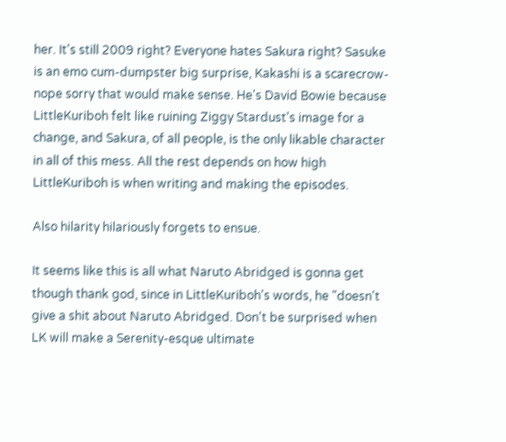her. It's still 2009 right? Everyone hates Sakura right? Sasuke is an emo cum-dumpster big surprise, Kakashi is a scarecrow- nope sorry that would make sense. He's David Bowie because LittleKuriboh felt like ruining Ziggy Stardust's image for a change, and Sakura, of all people, is the only likable character in all of this mess. All the rest depends on how high LittleKuriboh is when writing and making the episodes.

Also hilarity hilariously forgets to ensue.

It seems like this is all what Naruto Abridged is gonna get though thank god, since in LittleKuriboh's words, he "doesn't give a shit about Naruto Abridged. Don't be surprised when LK will make a Serenity-esque ultimate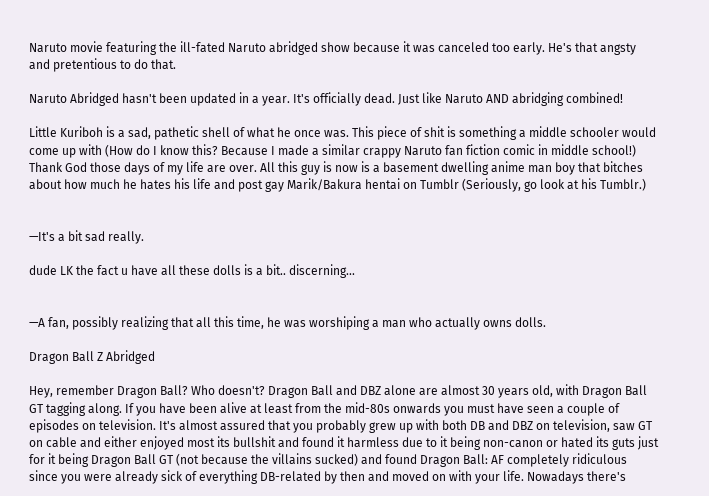Naruto movie featuring the ill-fated Naruto abridged show because it was canceled too early. He's that angsty and pretentious to do that.

Naruto Abridged hasn't been updated in a year. It's officially dead. Just like Naruto AND abridging combined!

Little Kuriboh is a sad, pathetic shell of what he once was. This piece of shit is something a middle schooler would come up with (How do I know this? Because I made a similar crappy Naruto fan fiction comic in middle school!) Thank God those days of my life are over. All this guy is now is a basement dwelling anime man boy that bitches about how much he hates his life and post gay Marik/Bakura hentai on Tumblr (Seriously, go look at his Tumblr.)


—It's a bit sad really.

dude LK the fact u have all these dolls is a bit.. discerning...


—A fan, possibly realizing that all this time, he was worshiping a man who actually owns dolls.

Dragon Ball Z Abridged

Hey, remember Dragon Ball? Who doesn't? Dragon Ball and DBZ alone are almost 30 years old, with Dragon Ball GT tagging along. If you have been alive at least from the mid-80s onwards you must have seen a couple of episodes on television. It's almost assured that you probably grew up with both DB and DBZ on television, saw GT on cable and either enjoyed most its bullshit and found it harmless due to it being non-canon or hated its guts just for it being Dragon Ball GT (not because the villains sucked) and found Dragon Ball: AF completely ridiculous since you were already sick of everything DB-related by then and moved on with your life. Nowadays there's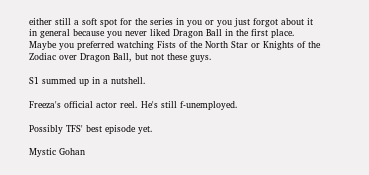either still a soft spot for the series in you or you just forgot about it in general because you never liked Dragon Ball in the first place. Maybe you preferred watching Fists of the North Star or Knights of the Zodiac over Dragon Ball, but not these guys.

S1 summed up in a nutshell.

Freeza's official actor reel. He's still f-unemployed.

Possibly TFS' best episode yet.

Mystic Gohan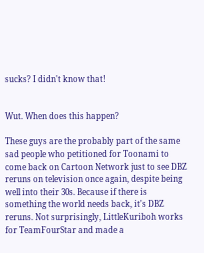sucks? I didn't know that!


Wut. When does this happen?

These guys are the probably part of the same sad people who petitioned for Toonami to come back on Cartoon Network just to see DBZ reruns on television once again, despite being well into their 30s. Because if there is something the world needs back, it's DBZ reruns. Not surprisingly, LittleKuriboh works for TeamFourStar and made a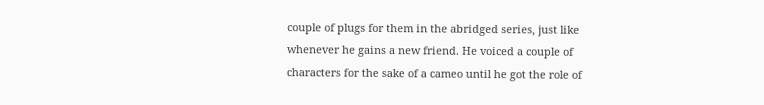couple of plugs for them in the abridged series, just like whenever he gains a new friend. He voiced a couple of characters for the sake of a cameo until he got the role of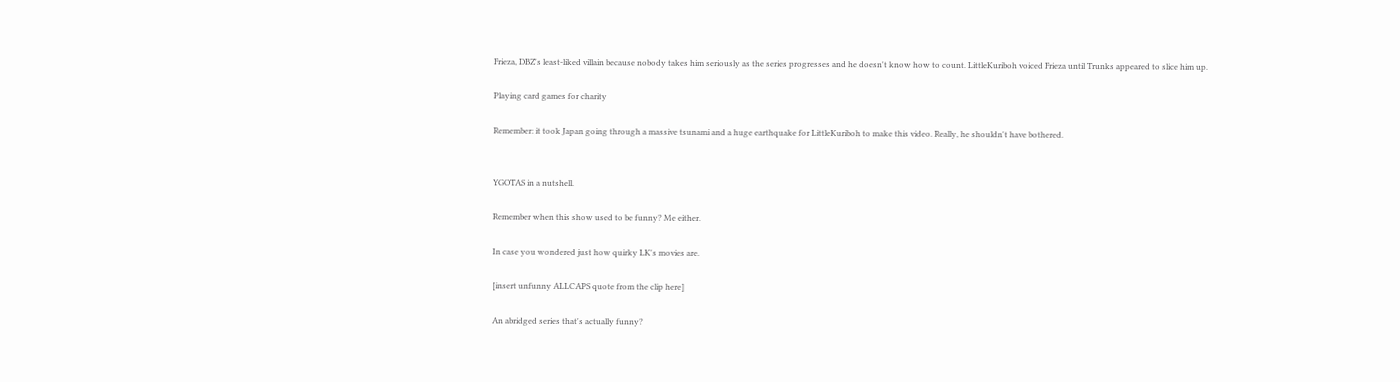Frieza, DBZ's least-liked villain because nobody takes him seriously as the series progresses and he doesn't know how to count. LittleKuriboh voiced Frieza until Trunks appeared to slice him up.

Playing card games for charity

Remember: it took Japan going through a massive tsunami and a huge earthquake for LittleKuriboh to make this video. Really, he shouldn't have bothered.


YGOTAS in a nutshell.

Remember when this show used to be funny? Me either.

In case you wondered just how quirky LK's movies are.

[insert unfunny ALLCAPS quote from the clip here]

An abridged series that's actually funny?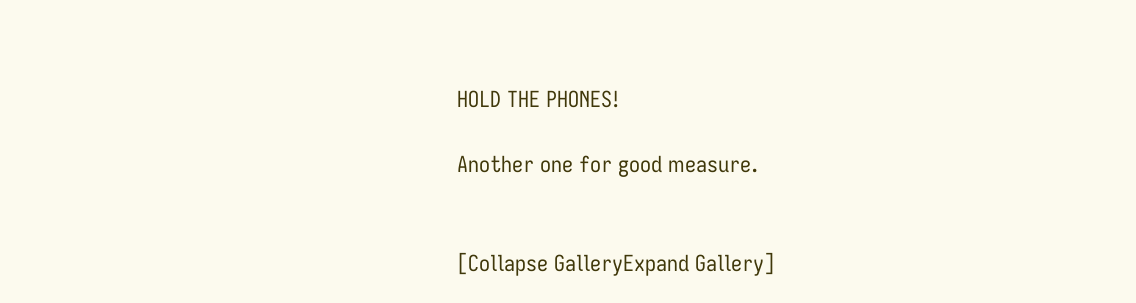HOLD THE PHONES!

Another one for good measure.


[Collapse GalleryExpand Gallery]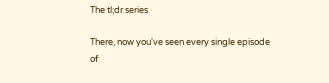The tl;dr series

There, now you've seen every single episode of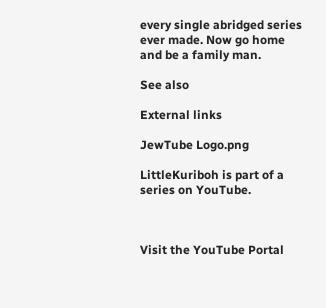every single abridged series ever made. Now go home and be a family man.

See also

External links

JewTube Logo.png

LittleKuriboh is part of a series on YouTube.



Visit the YouTube Portal